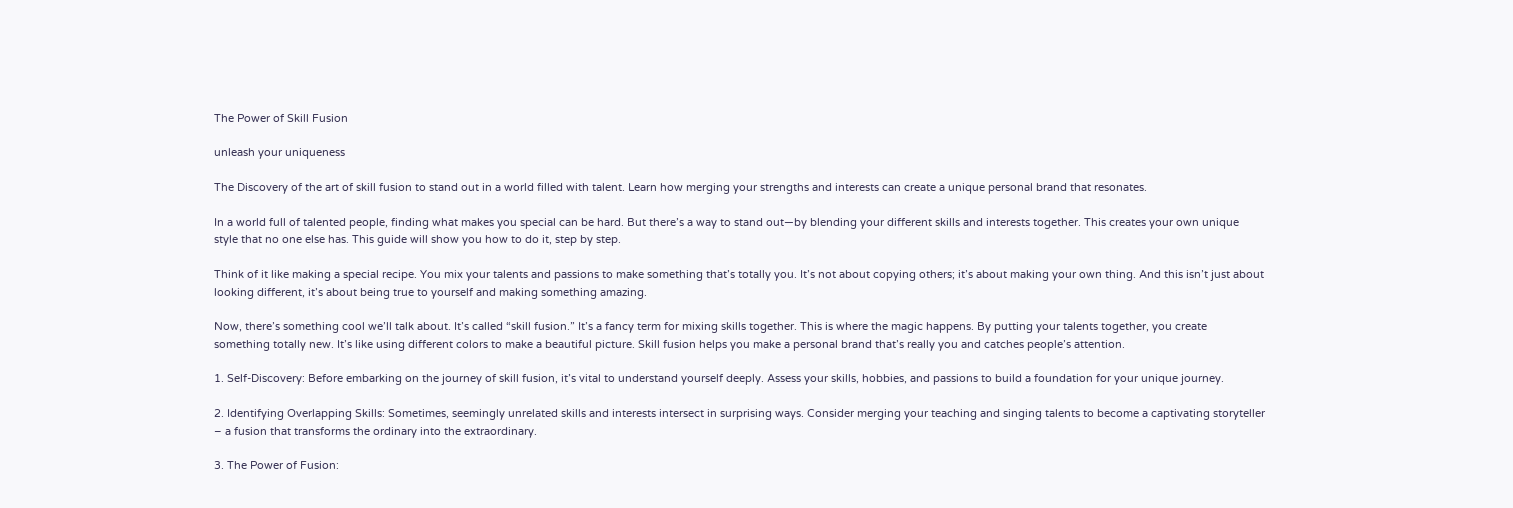The Power of Skill Fusion

unleash your uniqueness

The Discovery of the art of skill fusion to stand out in a world filled with talent. Learn how merging your strengths and interests can create a unique personal brand that resonates.

In a world full of talented people, finding what makes you special can be hard. But there’s a way to stand out—by blending your different skills and interests together. This creates your own unique style that no one else has. This guide will show you how to do it, step by step.

Think of it like making a special recipe. You mix your talents and passions to make something that’s totally you. It’s not about copying others; it’s about making your own thing. And this isn’t just about looking different, it’s about being true to yourself and making something amazing.

Now, there’s something cool we’ll talk about. It’s called “skill fusion.” It’s a fancy term for mixing skills together. This is where the magic happens. By putting your talents together, you create something totally new. It’s like using different colors to make a beautiful picture. Skill fusion helps you make a personal brand that’s really you and catches people’s attention.

1. Self-Discovery: Before embarking on the journey of skill fusion, it’s vital to understand yourself deeply. Assess your skills, hobbies, and passions to build a foundation for your unique journey.

2. Identifying Overlapping Skills: Sometimes, seemingly unrelated skills and interests intersect in surprising ways. Consider merging your teaching and singing talents to become a captivating storyteller – a fusion that transforms the ordinary into the extraordinary.

3. The Power of Fusion: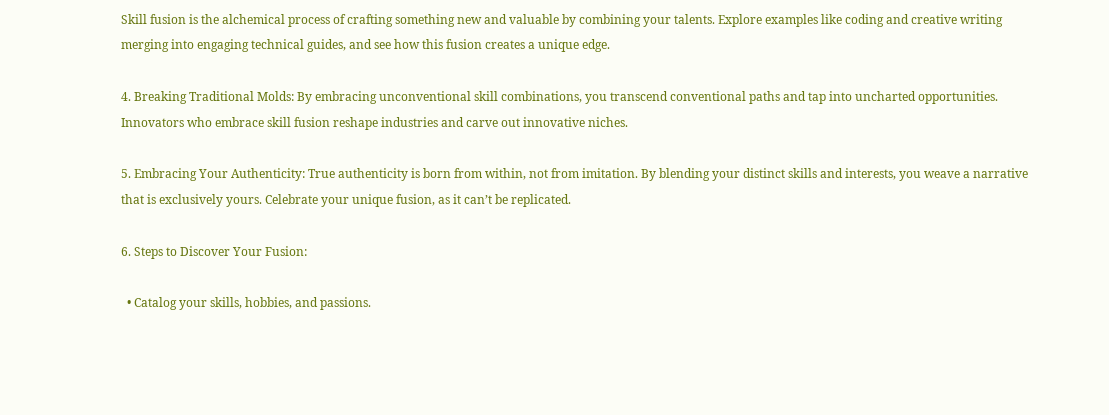Skill fusion is the alchemical process of crafting something new and valuable by combining your talents. Explore examples like coding and creative writing merging into engaging technical guides, and see how this fusion creates a unique edge.

4. Breaking Traditional Molds: By embracing unconventional skill combinations, you transcend conventional paths and tap into uncharted opportunities. Innovators who embrace skill fusion reshape industries and carve out innovative niches.

5. Embracing Your Authenticity: True authenticity is born from within, not from imitation. By blending your distinct skills and interests, you weave a narrative that is exclusively yours. Celebrate your unique fusion, as it can’t be replicated.

6. Steps to Discover Your Fusion:

  • Catalog your skills, hobbies, and passions.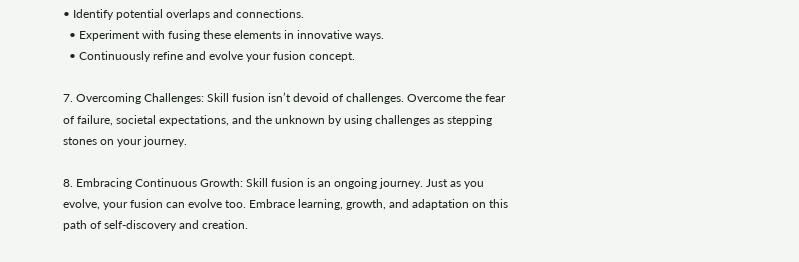• Identify potential overlaps and connections.
  • Experiment with fusing these elements in innovative ways.
  • Continuously refine and evolve your fusion concept.

7. Overcoming Challenges: Skill fusion isn’t devoid of challenges. Overcome the fear of failure, societal expectations, and the unknown by using challenges as stepping stones on your journey.

8. Embracing Continuous Growth: Skill fusion is an ongoing journey. Just as you evolve, your fusion can evolve too. Embrace learning, growth, and adaptation on this path of self-discovery and creation.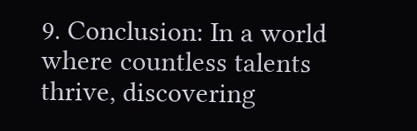9. Conclusion: In a world where countless talents thrive, discovering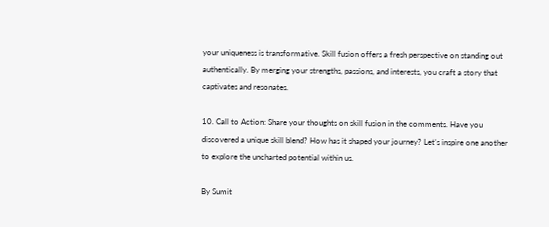your uniqueness is transformative. Skill fusion offers a fresh perspective on standing out authentically. By merging your strengths, passions, and interests, you craft a story that captivates and resonates.

10. Call to Action: Share your thoughts on skill fusion in the comments. Have you discovered a unique skill blend? How has it shaped your journey? Let’s inspire one another to explore the uncharted potential within us.

By Sumit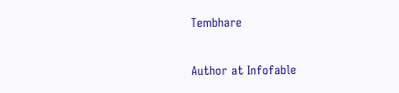Tembhare

Author at Infofable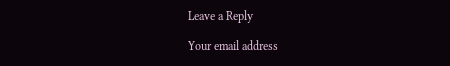Leave a Reply

Your email address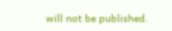will not be published.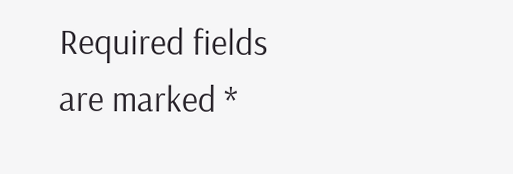Required fields are marked *